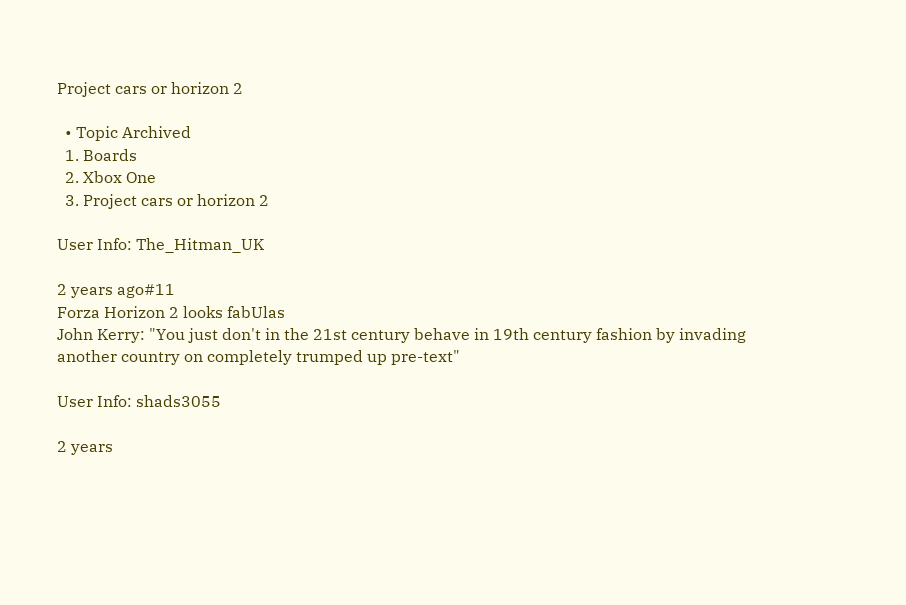Project cars or horizon 2

  • Topic Archived
  1. Boards
  2. Xbox One
  3. Project cars or horizon 2

User Info: The_Hitman_UK

2 years ago#11
Forza Horizon 2 looks fabUlas
John Kerry: "You just don't in the 21st century behave in 19th century fashion by invading another country on completely trumped up pre-text"

User Info: shads3055

2 years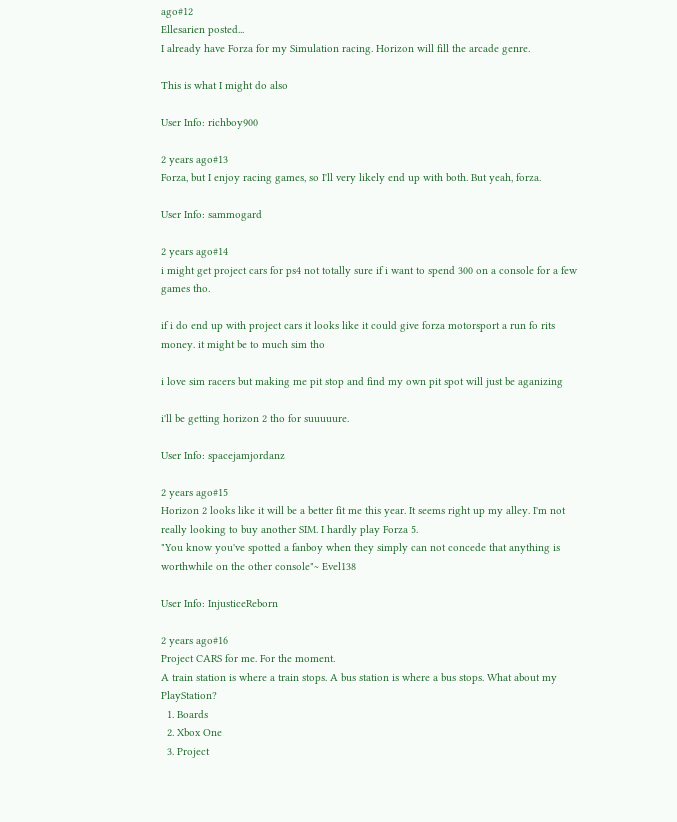ago#12
Ellesarien posted...
I already have Forza for my Simulation racing. Horizon will fill the arcade genre.

This is what I might do also

User Info: richboy900

2 years ago#13
Forza, but I enjoy racing games, so I'll very likely end up with both. But yeah, forza.

User Info: sammogard

2 years ago#14
i might get project cars for ps4 not totally sure if i want to spend 300 on a console for a few games tho.

if i do end up with project cars it looks like it could give forza motorsport a run fo rits money. it might be to much sim tho

i love sim racers but making me pit stop and find my own pit spot will just be aganizing

i'll be getting horizon 2 tho for suuuuure.

User Info: spacejamjordanz

2 years ago#15
Horizon 2 looks like it will be a better fit me this year. It seems right up my alley. I'm not really looking to buy another SIM. I hardly play Forza 5.
"You know you've spotted a fanboy when they simply can not concede that anything is worthwhile on the other console"~ Evel138

User Info: InjusticeReborn

2 years ago#16
Project CARS for me. For the moment.
A train station is where a train stops. A bus station is where a bus stops. What about my PlayStation?
  1. Boards
  2. Xbox One
  3. Project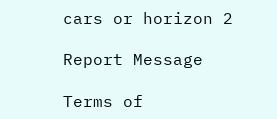cars or horizon 2

Report Message

Terms of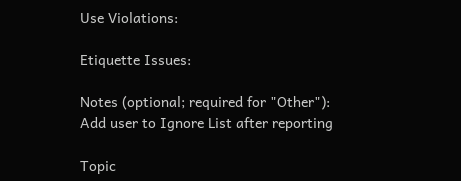Use Violations:

Etiquette Issues:

Notes (optional; required for "Other"):
Add user to Ignore List after reporting

Topic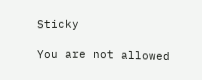Sticky

You are not allowed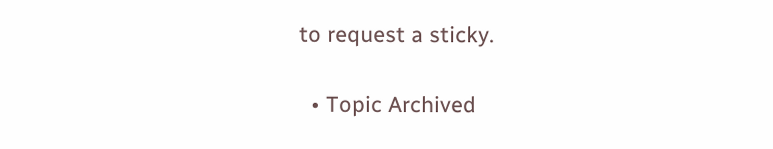to request a sticky.

  • Topic Archived